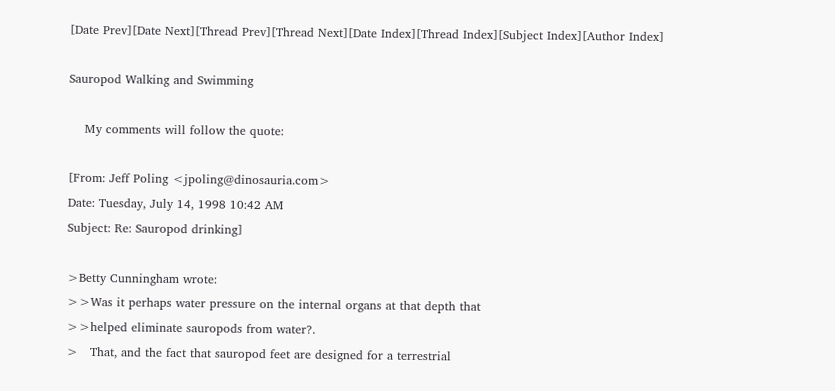[Date Prev][Date Next][Thread Prev][Thread Next][Date Index][Thread Index][Subject Index][Author Index]

Sauropod Walking and Swimming

    My comments will follow the quote:

[From: Jeff Poling <jpoling@dinosauria.com>
Date: Tuesday, July 14, 1998 10:42 AM
Subject: Re: Sauropod drinking]

>Betty Cunningham wrote:
>>Was it perhaps water pressure on the internal organs at that depth that
>>helped eliminate sauropods from water?.
>   That, and the fact that sauropod feet are designed for a terrestrial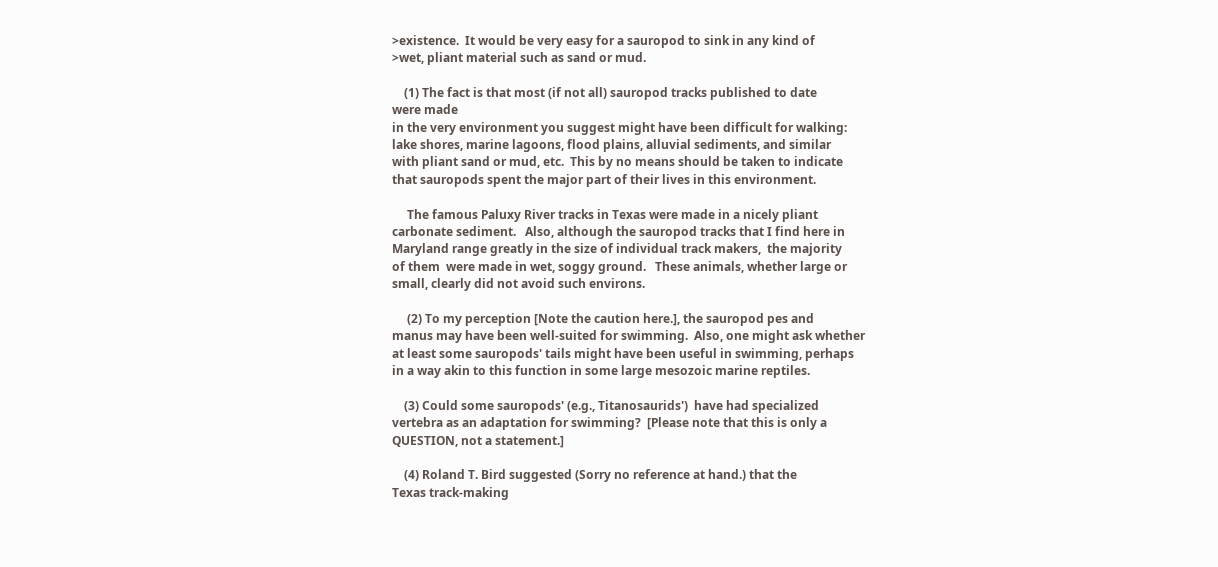>existence.  It would be very easy for a sauropod to sink in any kind of
>wet, pliant material such as sand or mud.

    (1) The fact is that most (if not all) sauropod tracks published to date
were made
in the very environment you suggest might have been difficult for walking:
lake shores, marine lagoons, flood plains, alluvial sediments, and similar
with pliant sand or mud, etc.  This by no means should be taken to indicate
that sauropods spent the major part of their lives in this environment.

     The famous Paluxy River tracks in Texas were made in a nicely pliant
carbonate sediment.   Also, although the sauropod tracks that I find here in
Maryland range greatly in the size of individual track makers,  the majority
of them  were made in wet, soggy ground.   These animals, whether large or
small, clearly did not avoid such environs.

     (2) To my perception [Note the caution here.], the sauropod pes and
manus may have been well-suited for swimming.  Also, one might ask whether
at least some sauropods' tails might have been useful in swimming, perhaps
in a way akin to this function in some large mesozoic marine reptiles.

    (3) Could some sauropods' (e.g., Titanosaurids')  have had specialized
vertebra as an adaptation for swimming?  [Please note that this is only a
QUESTION, not a statement.]

    (4) Roland T. Bird suggested (Sorry no reference at hand.) that the
Texas track-making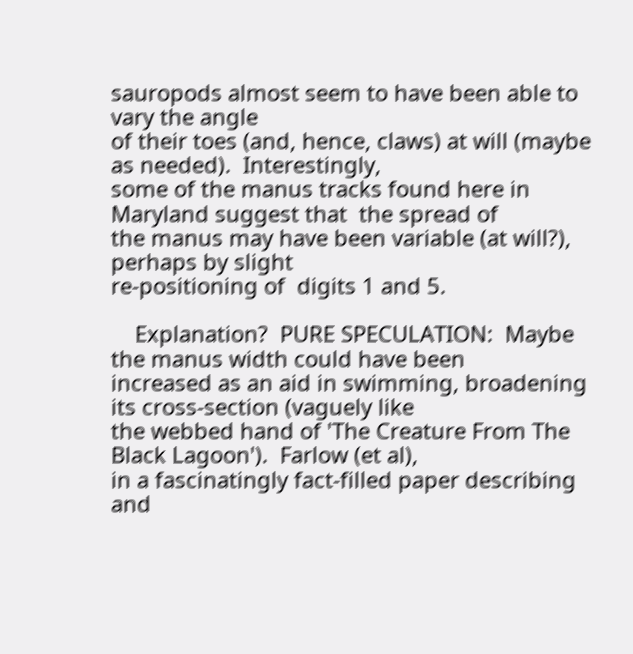sauropods almost seem to have been able to vary the angle
of their toes (and, hence, claws) at will (maybe as needed).  Interestingly,
some of the manus tracks found here in Maryland suggest that  the spread of
the manus may have been variable (at will?), perhaps by slight
re-positioning of  digits 1 and 5.

    Explanation?  PURE SPECULATION:  Maybe the manus width could have been
increased as an aid in swimming, broadening its cross-section (vaguely like
the webbed hand of 'The Creature From The Black Lagoon').  Farlow (et al),
in a fascinatingly fact-filled paper describing and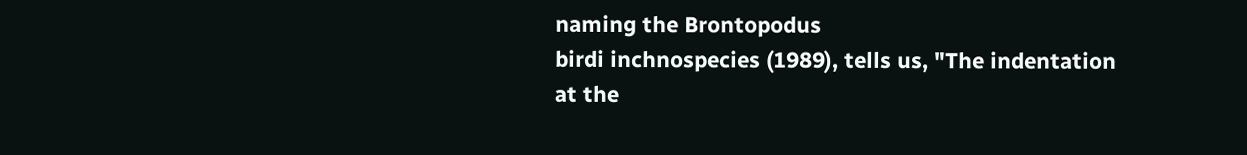naming the Brontopodus
birdi inchnospecies (1989), tells us, "The indentation at the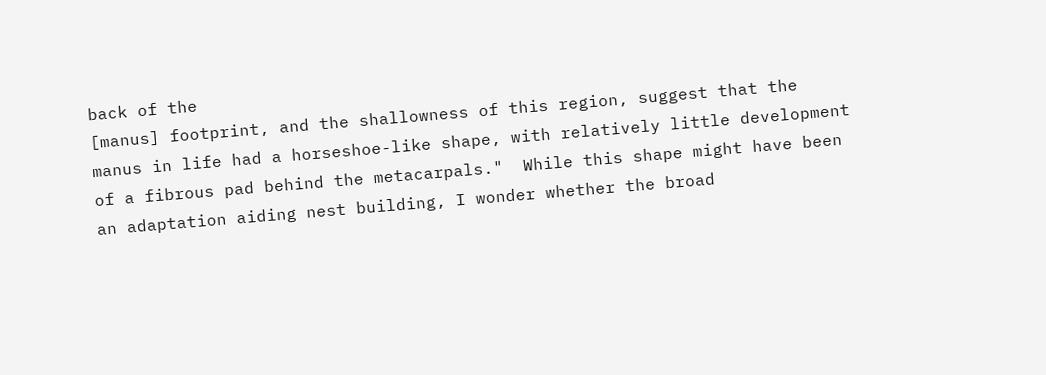back of the
[manus] footprint, and the shallowness of this region, suggest that the
manus in life had a horseshoe-like shape, with relatively little development
of a fibrous pad behind the metacarpals."  While this shape might have been
an adaptation aiding nest building, I wonder whether the broad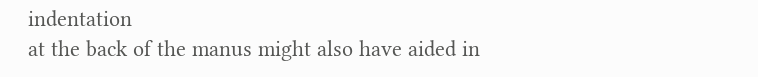indentation
at the back of the manus might also have aided in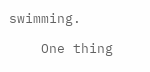swimming.

    One thing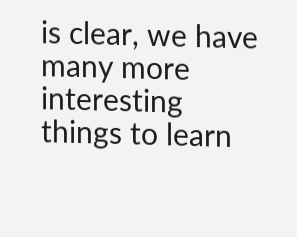is clear, we have many more interesting things to learn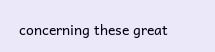concerning these great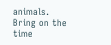animals.  Bring on the time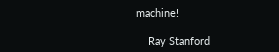machine!

    Ray Stanford